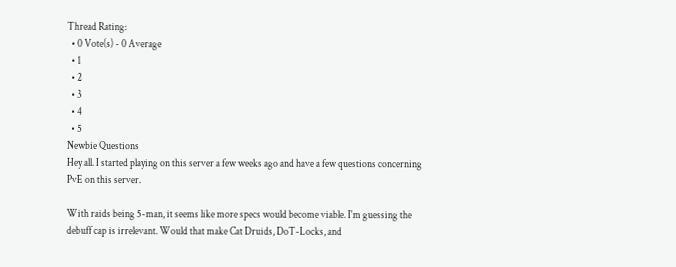Thread Rating:
  • 0 Vote(s) - 0 Average
  • 1
  • 2
  • 3
  • 4
  • 5
Newbie Questions
Hey all. I started playing on this server a few weeks ago and have a few questions concerning PvE on this server.

With raids being 5-man, it seems like more specs would become viable. I'm guessing the debuff cap is irrelevant. Would that make Cat Druids, DoT-Locks, and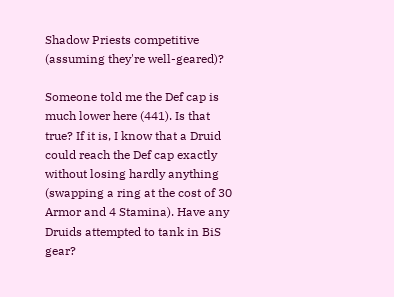Shadow Priests competitive (assuming they're well-geared)?

Someone told me the Def cap is much lower here (441). Is that true? If it is, I know that a Druid could reach the Def cap exactly without losing hardly anything (swapping a ring at the cost of 30 Armor and 4 Stamina). Have any Druids attempted to tank in BiS gear?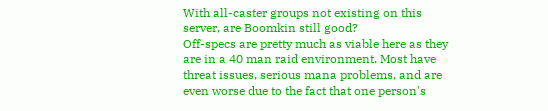With all-caster groups not existing on this server, are Boomkin still good?
Off-specs are pretty much as viable here as they are in a 40 man raid environment. Most have threat issues, serious mana problems, and are even worse due to the fact that one person's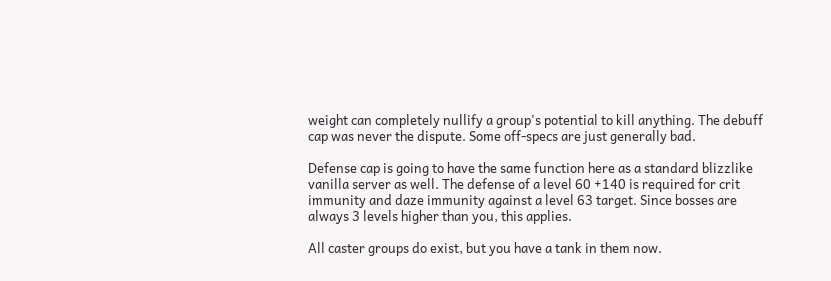weight can completely nullify a group's potential to kill anything. The debuff cap was never the dispute. Some off-specs are just generally bad.

Defense cap is going to have the same function here as a standard blizzlike vanilla server as well. The defense of a level 60 +140 is required for crit immunity and daze immunity against a level 63 target. Since bosses are always 3 levels higher than you, this applies.

All caster groups do exist, but you have a tank in them now.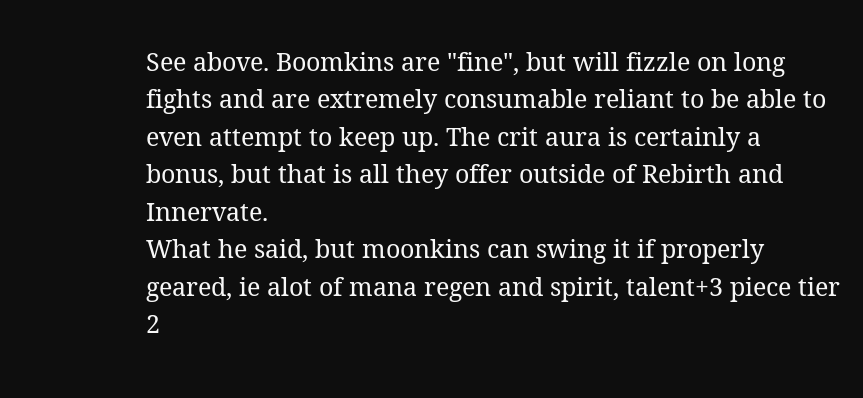See above. Boomkins are "fine", but will fizzle on long fights and are extremely consumable reliant to be able to even attempt to keep up. The crit aura is certainly a bonus, but that is all they offer outside of Rebirth and Innervate.
What he said, but moonkins can swing it if properly geared, ie alot of mana regen and spirit, talent+3 piece tier 2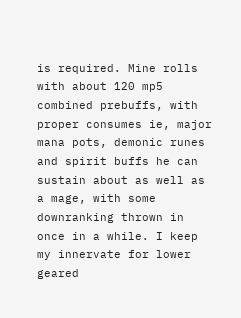is required. Mine rolls with about 120 mp5 combined prebuffs, with proper consumes ie, major mana pots, demonic runes and spirit buffs he can sustain about as well as a mage, with some downranking thrown in once in a while. I keep my innervate for lower geared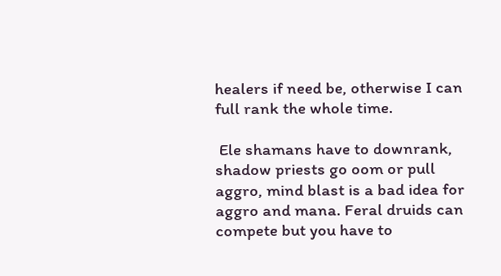healers if need be, otherwise I can full rank the whole time.

 Ele shamans have to downrank, shadow priests go oom or pull aggro, mind blast is a bad idea for aggro and mana. Feral druids can compete but you have to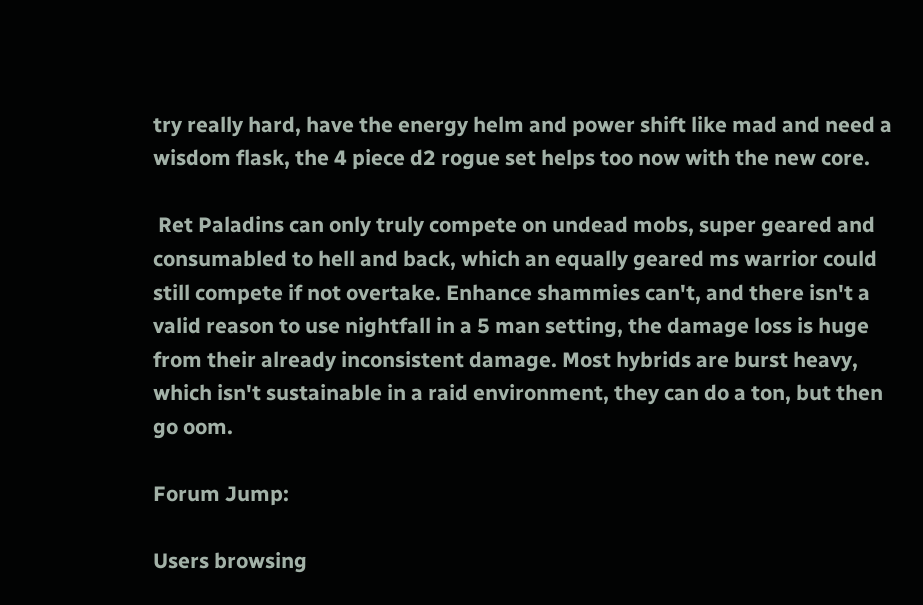try really hard, have the energy helm and power shift like mad and need a wisdom flask, the 4 piece d2 rogue set helps too now with the new core.

 Ret Paladins can only truly compete on undead mobs, super geared and consumabled to hell and back, which an equally geared ms warrior could still compete if not overtake. Enhance shammies can't, and there isn't a valid reason to use nightfall in a 5 man setting, the damage loss is huge from their already inconsistent damage. Most hybrids are burst heavy, which isn't sustainable in a raid environment, they can do a ton, but then go oom.

Forum Jump:

Users browsing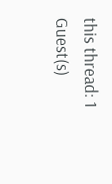this thread: 1 Guest(s)